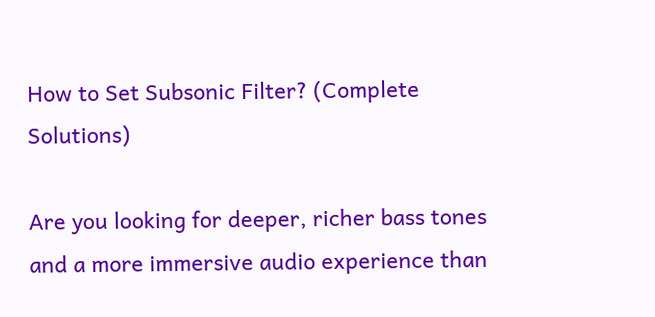How to Set Subsonic Filter? (Complete Solutions)

Are you looking for deeper, richer bass tones and a more immersive audio experience than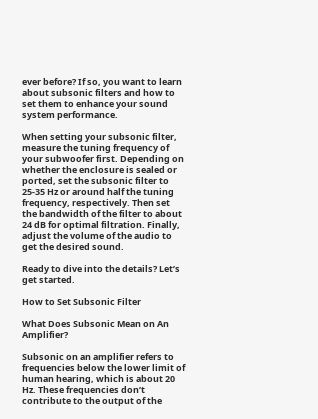ever before? If so, you want to learn about subsonic filters and how to set them to enhance your sound system performance.

When setting your subsonic filter, measure the tuning frequency of your subwoofer first. Depending on whether the enclosure is sealed or ported, set the subsonic filter to 25-35 Hz or around half the tuning frequency, respectively. Then set the bandwidth of the filter to about 24 dB for optimal filtration. Finally, adjust the volume of the audio to get the desired sound.

Ready to dive into the details? Let’s get started.

How to Set Subsonic Filter

What Does Subsonic Mean on An Amplifier?

Subsonic on an amplifier refers to frequencies below the lower limit of human hearing, which is about 20 Hz. These frequencies don’t contribute to the output of the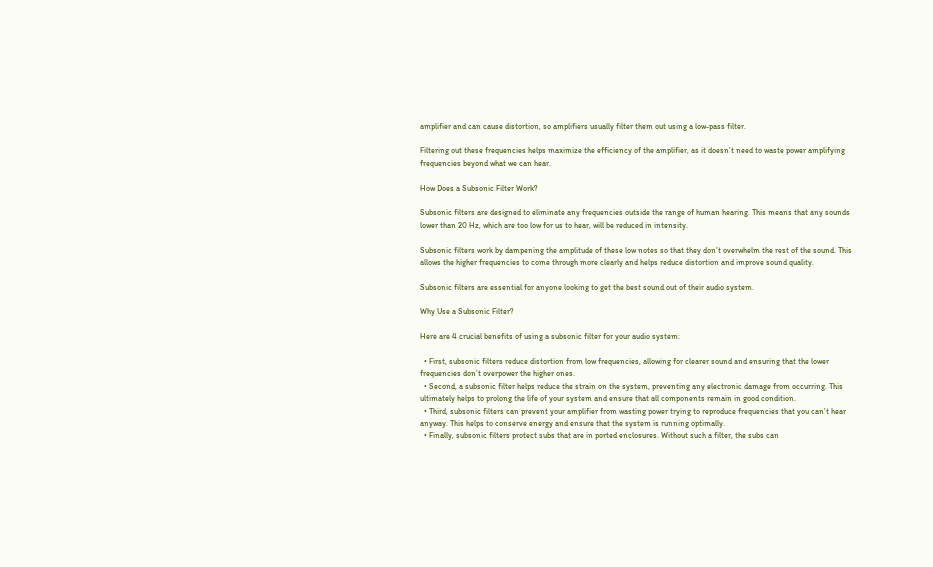amplifier and can cause distortion, so amplifiers usually filter them out using a low-pass filter.

Filtering out these frequencies helps maximize the efficiency of the amplifier, as it doesn’t need to waste power amplifying frequencies beyond what we can hear.

How Does a Subsonic Filter Work?

Subsonic filters are designed to eliminate any frequencies outside the range of human hearing. This means that any sounds lower than 20 Hz, which are too low for us to hear, will be reduced in intensity.

Subsonic filters work by dampening the amplitude of these low notes so that they don’t overwhelm the rest of the sound. This allows the higher frequencies to come through more clearly and helps reduce distortion and improve sound quality.

Subsonic filters are essential for anyone looking to get the best sound out of their audio system.

Why Use a Subsonic Filter?

Here are 4 crucial benefits of using a subsonic filter for your audio system:

  • First, subsonic filters reduce distortion from low frequencies, allowing for clearer sound and ensuring that the lower frequencies don’t overpower the higher ones.
  • Second, a subsonic filter helps reduce the strain on the system, preventing any electronic damage from occurring. This ultimately helps to prolong the life of your system and ensure that all components remain in good condition.
  • Third, subsonic filters can prevent your amplifier from wasting power trying to reproduce frequencies that you can’t hear anyway. This helps to conserve energy and ensure that the system is running optimally.
  • Finally, subsonic filters protect subs that are in ported enclosures. Without such a filter, the subs can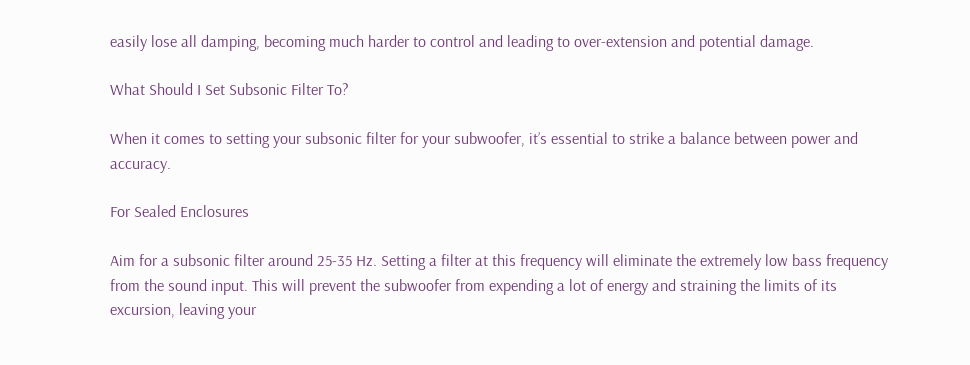easily lose all damping, becoming much harder to control and leading to over-extension and potential damage.

What Should I Set Subsonic Filter To?

When it comes to setting your subsonic filter for your subwoofer, it’s essential to strike a balance between power and accuracy.

For Sealed Enclosures

Aim for a subsonic filter around 25-35 Hz. Setting a filter at this frequency will eliminate the extremely low bass frequency from the sound input. This will prevent the subwoofer from expending a lot of energy and straining the limits of its excursion, leaving your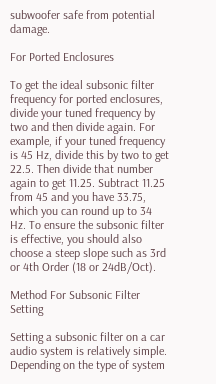subwoofer safe from potential damage.

For Ported Enclosures

To get the ideal subsonic filter frequency for ported enclosures, divide your tuned frequency by two and then divide again. For example, if your tuned frequency is 45 Hz, divide this by two to get 22.5. Then divide that number again to get 11.25. Subtract 11.25 from 45 and you have 33.75, which you can round up to 34 Hz. To ensure the subsonic filter is effective, you should also choose a steep slope such as 3rd or 4th Order (18 or 24dB/Oct).

Method For Subsonic Filter Setting

Setting a subsonic filter on a car audio system is relatively simple. Depending on the type of system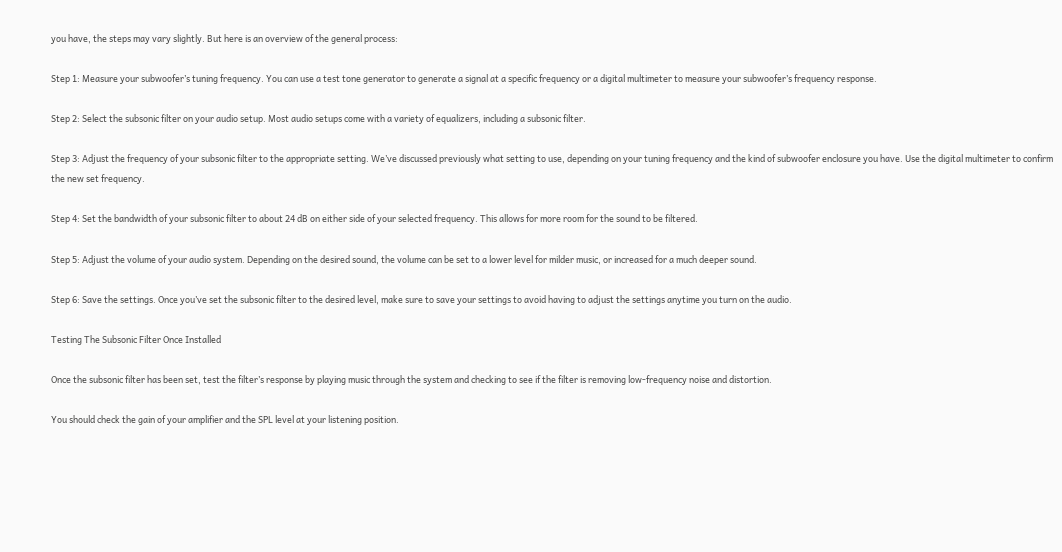you have, the steps may vary slightly. But here is an overview of the general process:

Step 1: Measure your subwoofer’s tuning frequency. You can use a test tone generator to generate a signal at a specific frequency or a digital multimeter to measure your subwoofer’s frequency response.

Step 2: Select the subsonic filter on your audio setup. Most audio setups come with a variety of equalizers, including a subsonic filter.

Step 3: Adjust the frequency of your subsonic filter to the appropriate setting. We’ve discussed previously what setting to use, depending on your tuning frequency and the kind of subwoofer enclosure you have. Use the digital multimeter to confirm the new set frequency.

Step 4: Set the bandwidth of your subsonic filter to about 24 dB on either side of your selected frequency. This allows for more room for the sound to be filtered.

Step 5: Adjust the volume of your audio system. Depending on the desired sound, the volume can be set to a lower level for milder music, or increased for a much deeper sound.

Step 6: Save the settings. Once you’ve set the subsonic filter to the desired level, make sure to save your settings to avoid having to adjust the settings anytime you turn on the audio.

Testing The Subsonic Filter Once Installed

Once the subsonic filter has been set, test the filter’s response by playing music through the system and checking to see if the filter is removing low-frequency noise and distortion.

You should check the gain of your amplifier and the SPL level at your listening position.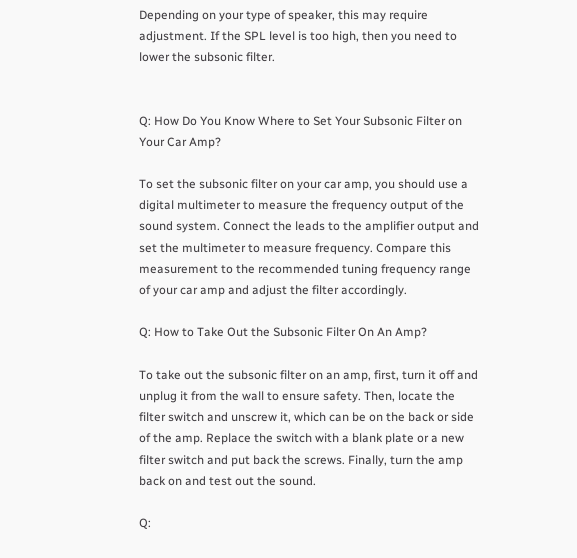Depending on your type of speaker, this may require adjustment. If the SPL level is too high, then you need to lower the subsonic filter.


Q: How Do You Know Where to Set Your Subsonic Filter on Your Car Amp?

To set the subsonic filter on your car amp, you should use a digital multimeter to measure the frequency output of the sound system. Connect the leads to the amplifier output and set the multimeter to measure frequency. Compare this measurement to the recommended tuning frequency range of your car amp and adjust the filter accordingly.

Q: How to Take Out the Subsonic Filter On An Amp?

To take out the subsonic filter on an amp, first, turn it off and unplug it from the wall to ensure safety. Then, locate the filter switch and unscrew it, which can be on the back or side of the amp. Replace the switch with a blank plate or a new filter switch and put back the screws. Finally, turn the amp back on and test out the sound.

Q: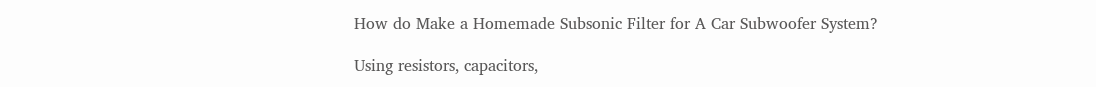How do Make a Homemade Subsonic Filter for A Car Subwoofer System?

Using resistors, capacitors,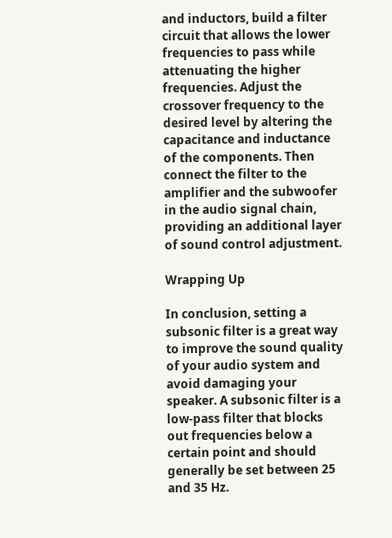and inductors, build a filter circuit that allows the lower frequencies to pass while attenuating the higher frequencies. Adjust the crossover frequency to the desired level by altering the capacitance and inductance of the components. Then connect the filter to the amplifier and the subwoofer in the audio signal chain, providing an additional layer of sound control adjustment.

Wrapping Up

In conclusion, setting a subsonic filter is a great way to improve the sound quality of your audio system and avoid damaging your speaker. A subsonic filter is a low-pass filter that blocks out frequencies below a certain point and should generally be set between 25 and 35 Hz.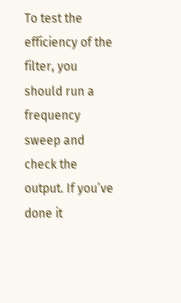To test the efficiency of the filter, you should run a frequency sweep and check the output. If you’ve done it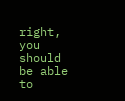right, you should be able to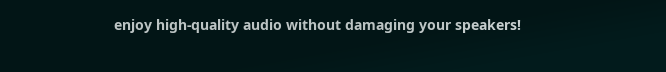enjoy high-quality audio without damaging your speakers!